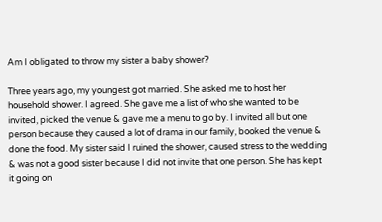Am I obligated to throw my sister a baby shower?

Three years ago, my youngest got married. She asked me to host her household shower. I agreed. She gave me a list of who she wanted to be invited, picked the venue & gave me a menu to go by. I invited all but one person because they caused a lot of drama in our family, booked the venue & done the food. My sister said I ruined the shower, caused stress to the wedding & was not a good sister because I did not invite that one person. She has kept it going on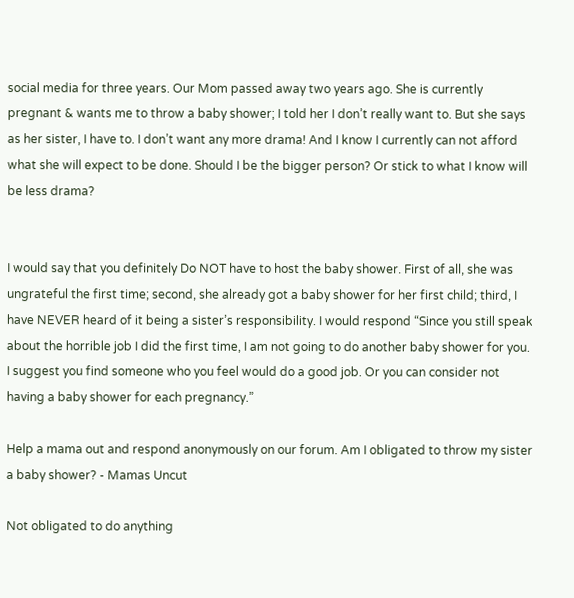social media for three years. Our Mom passed away two years ago. She is currently pregnant & wants me to throw a baby shower; I told her I don’t really want to. But she says as her sister, I have to. I don’t want any more drama! And I know I currently can not afford what she will expect to be done. Should I be the bigger person? Or stick to what I know will be less drama?


I would say that you definitely Do NOT have to host the baby shower. First of all, she was ungrateful the first time; second, she already got a baby shower for her first child; third, I have NEVER heard of it being a sister’s responsibility. I would respond “Since you still speak about the horrible job I did the first time, I am not going to do another baby shower for you. I suggest you find someone who you feel would do a good job. Or you can consider not having a baby shower for each pregnancy.”

Help a mama out and respond anonymously on our forum. Am I obligated to throw my sister a baby shower? - Mamas Uncut

Not obligated to do anything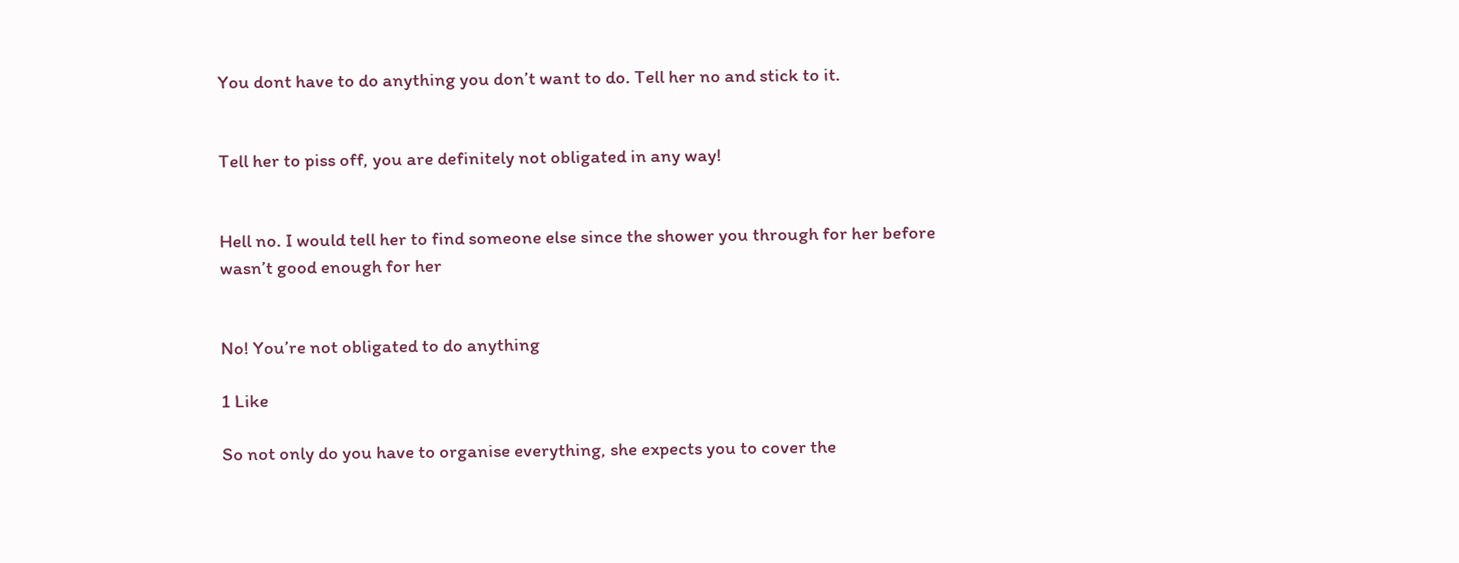You dont have to do anything you don’t want to do. Tell her no and stick to it.


Tell her to piss off, you are definitely not obligated in any way!


Hell no. I would tell her to find someone else since the shower you through for her before wasn’t good enough for her


No! You’re not obligated to do anything

1 Like

So not only do you have to organise everything, she expects you to cover the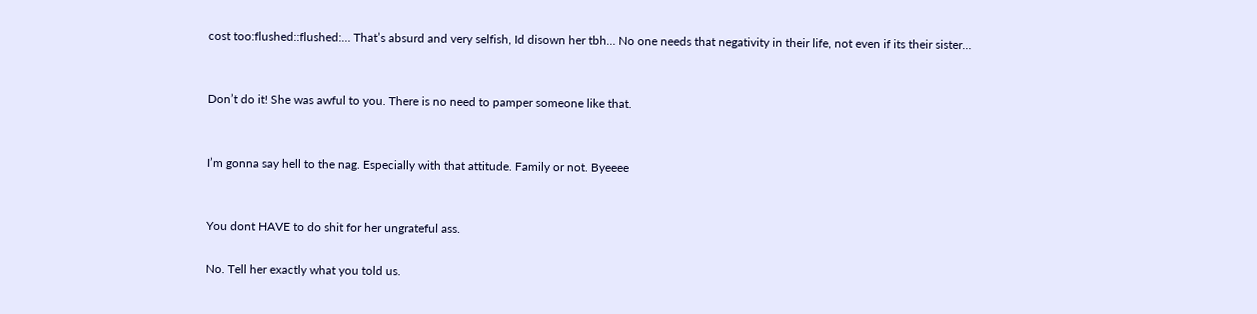cost too:flushed::flushed:… That’s absurd and very selfish, Id disown her tbh… No one needs that negativity in their life, not even if its their sister…


Don’t do it! She was awful to you. There is no need to pamper someone like that.


I’m gonna say hell to the nag. Especially with that attitude. Family or not. Byeeee


You dont HAVE to do shit for her ungrateful ass.

No. Tell her exactly what you told us.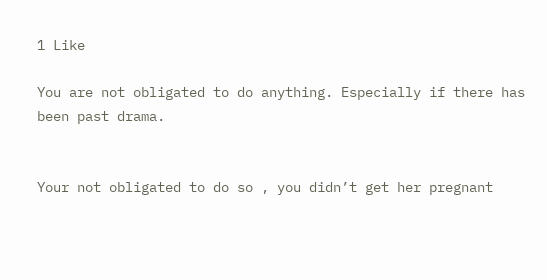1 Like

You are not obligated to do anything. Especially if there has been past drama.


Your not obligated to do so , you didn’t get her pregnant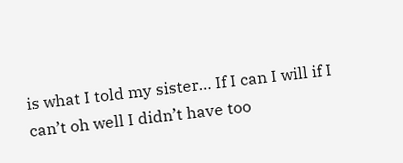is what I told my sister… If I can I will if I can’t oh well I didn’t have too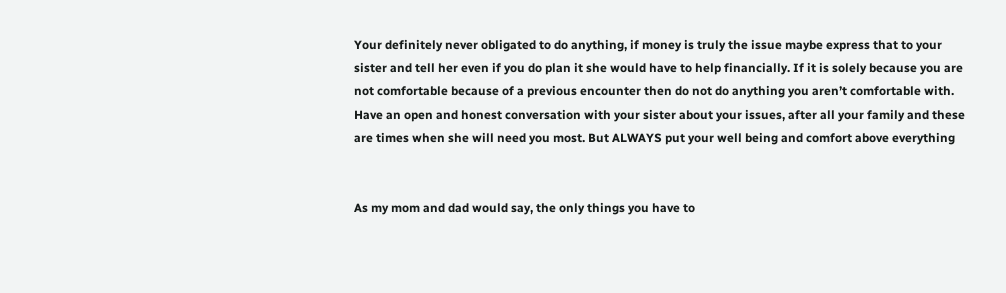Your definitely never obligated to do anything, if money is truly the issue maybe express that to your sister and tell her even if you do plan it she would have to help financially. If it is solely because you are not comfortable because of a previous encounter then do not do anything you aren’t comfortable with. Have an open and honest conversation with your sister about your issues, after all your family and these are times when she will need you most. But ALWAYS put your well being and comfort above everything


As my mom and dad would say, the only things you have to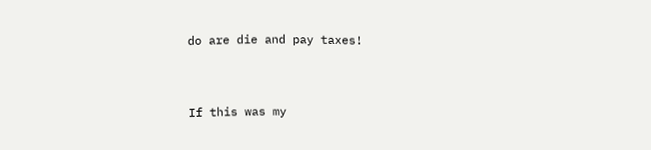do are die and pay taxes!


If this was my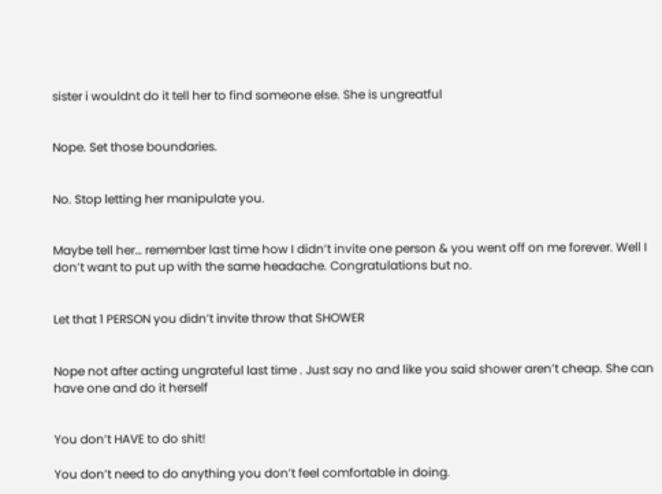sister i wouldnt do it tell her to find someone else. She is ungreatful


Nope. Set those boundaries.


No. Stop letting her manipulate you.


Maybe tell her… remember last time how I didn’t invite one person & you went off on me forever. Well I don’t want to put up with the same headache. Congratulations but no.


Let that 1 PERSON you didn’t invite throw that SHOWER


Nope not after acting ungrateful last time . Just say no and like you said shower aren’t cheap. She can have one and do it herself


You don’t HAVE to do shit!

You don’t need to do anything you don’t feel comfortable in doing.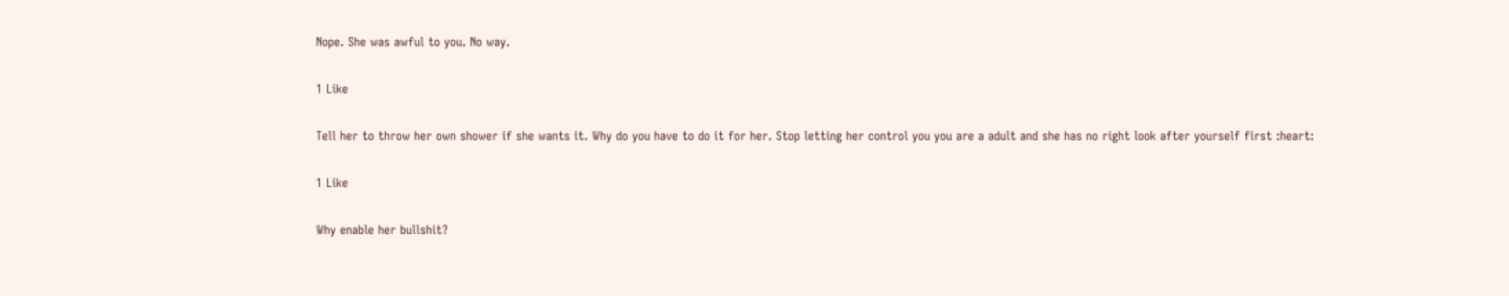Nope. She was awful to you. No way.

1 Like

Tell her to throw her own shower if she wants it. Why do you have to do it for her. Stop letting her control you you are a adult and she has no right look after yourself first :heart:

1 Like

Why enable her bullshit?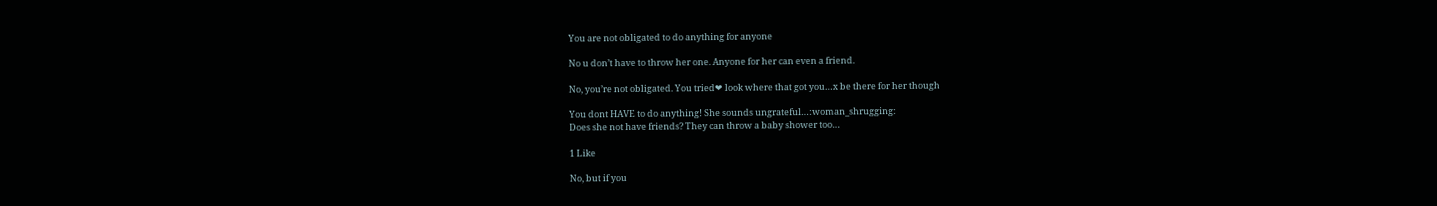You are not obligated to do anything for anyone

No u don’t have to throw her one. Anyone for her can even a friend.

No, you’re not obligated. You tried❤ look where that got you…x be there for her though

You dont HAVE to do anything! She sounds ungrateful…:woman_shrugging:
Does she not have friends? They can throw a baby shower too…

1 Like

No, but if you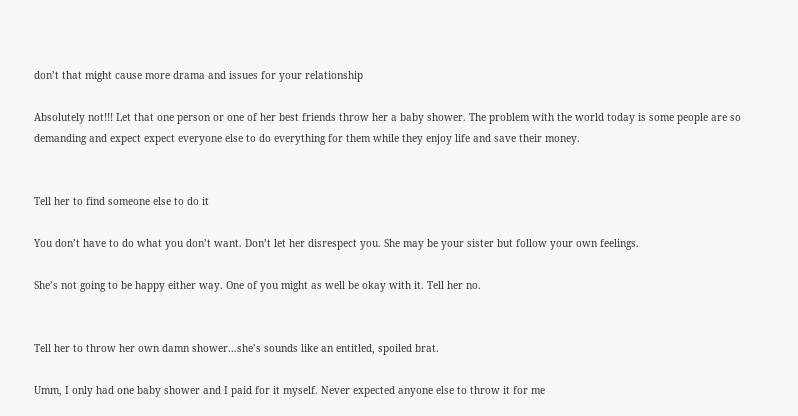don’t that might cause more drama and issues for your relationship

Absolutely not!!! Let that one person or one of her best friends throw her a baby shower. The problem with the world today is some people are so demanding and expect expect everyone else to do everything for them while they enjoy life and save their money.


Tell her to find someone else to do it

You don’t have to do what you don’t want. Don’t let her disrespect you. She may be your sister but follow your own feelings.

She’s not going to be happy either way. One of you might as well be okay with it. Tell her no.


Tell her to throw her own damn shower…she’s sounds like an entitled, spoiled brat.

Umm, I only had one baby shower and I paid for it myself. Never expected anyone else to throw it for me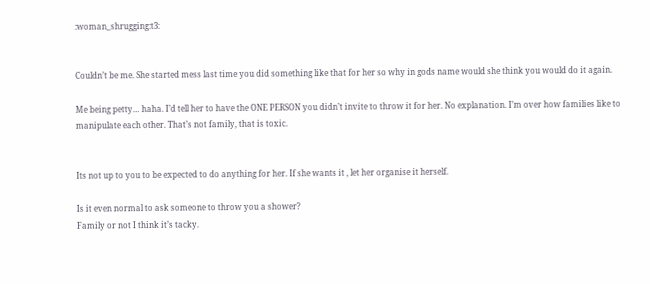:woman_shrugging:t3:


Couldn’t be me. She started mess last time you did something like that for her so why in gods name would she think you would do it again.

Me being petty… haha. I’d tell her to have the ONE PERSON you didn’t invite to throw it for her. No explanation. I’m over how families like to manipulate each other. That’s not family, that is toxic.


Its not up to you to be expected to do anything for her. If she wants it , let her organise it herself.

Is it even normal to ask someone to throw you a shower?
Family or not I think it’s tacky.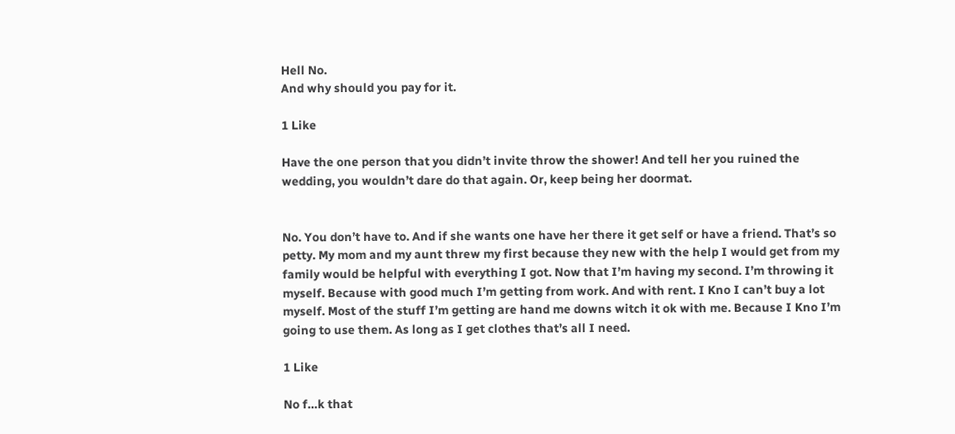Hell No.
And why should you pay for it.

1 Like

Have the one person that you didn’t invite throw the shower! And tell her you ruined the wedding, you wouldn’t dare do that again. Or, keep being her doormat.


No. You don’t have to. And if she wants one have her there it get self or have a friend. That’s so petty. My mom and my aunt threw my first because they new with the help I would get from my family would be helpful with everything I got. Now that I’m having my second. I’m throwing it myself. Because with good much I’m getting from work. And with rent. I Kno I can’t buy a lot myself. Most of the stuff I’m getting are hand me downs witch it ok with me. Because I Kno I’m going to use them. As long as I get clothes that’s all I need.

1 Like

No f…k that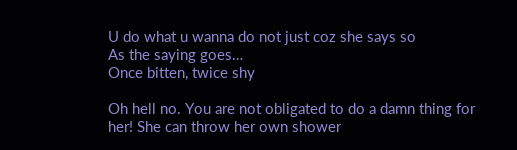U do what u wanna do not just coz she says so
As the saying goes…
Once bitten, twice shy

Oh hell no. You are not obligated to do a damn thing for her! She can throw her own shower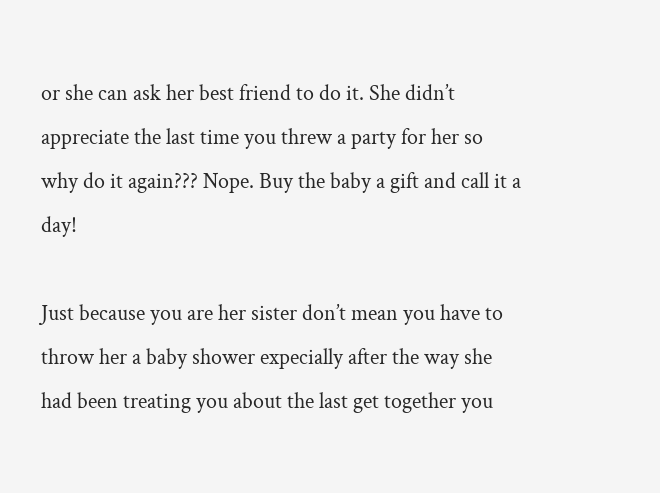or she can ask her best friend to do it. She didn’t appreciate the last time you threw a party for her so why do it again??? Nope. Buy the baby a gift and call it a day!

Just because you are her sister don’t mean you have to throw her a baby shower expecially after the way she had been treating you about the last get together you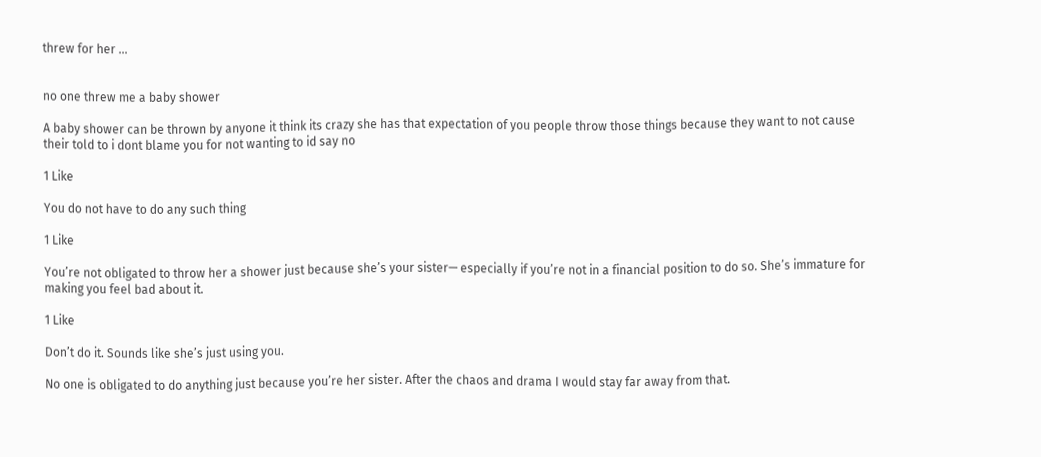threw for her …


no one threw me a baby shower

A baby shower can be thrown by anyone it think its crazy she has that expectation of you people throw those things because they want to not cause their told to i dont blame you for not wanting to id say no

1 Like

You do not have to do any such thing

1 Like

You’re not obligated to throw her a shower just because she’s your sister— especially if you’re not in a financial position to do so. She’s immature for making you feel bad about it.

1 Like

Don’t do it. Sounds like she’s just using you.

No one is obligated to do anything just because you’re her sister. After the chaos and drama I would stay far away from that.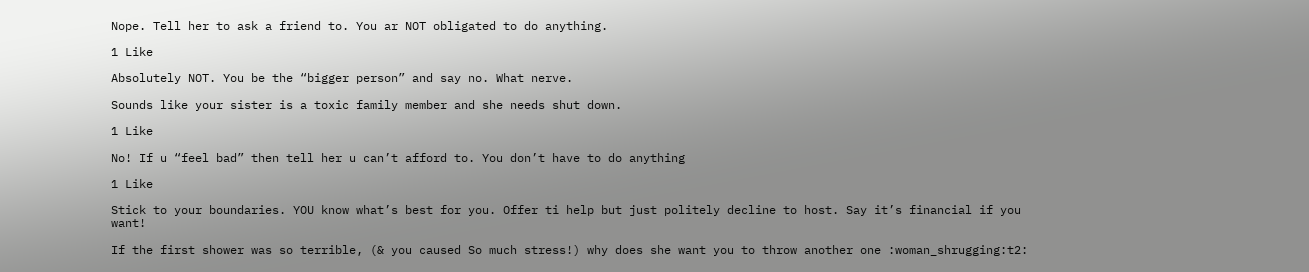Nope. Tell her to ask a friend to. You ar NOT obligated to do anything.

1 Like

Absolutely NOT. You be the “bigger person” and say no. What nerve.

Sounds like your sister is a toxic family member and she needs shut down.

1 Like

No! If u “feel bad” then tell her u can’t afford to. You don’t have to do anything

1 Like

Stick to your boundaries. YOU know what’s best for you. Offer ti help but just politely decline to host. Say it’s financial if you want!

If the first shower was so terrible, (& you caused So much stress!) why does she want you to throw another one :woman_shrugging:t2: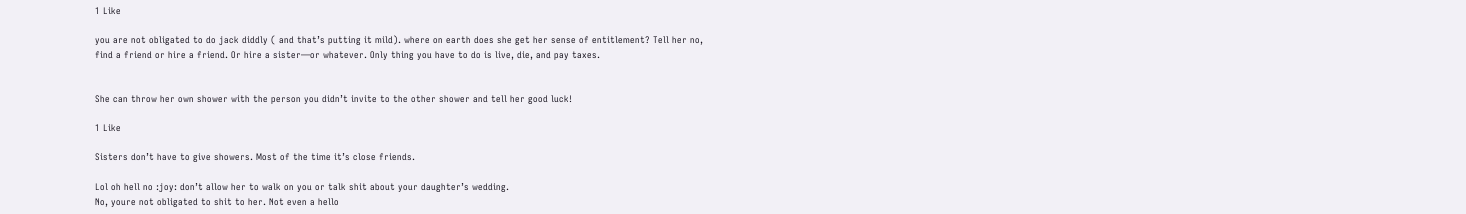1 Like

you are not obligated to do jack diddly ( and that’s putting it mild). where on earth does she get her sense of entitlement? Tell her no, find a friend or hire a friend. Or hire a sister—or whatever. Only thing you have to do is live, die, and pay taxes.


She can throw her own shower with the person you didn’t invite to the other shower and tell her good luck!

1 Like

Sisters don’t have to give showers. Most of the time it’s close friends.

Lol oh hell no :joy: don’t allow her to walk on you or talk shit about your daughter’s wedding.
No, youre not obligated to shit to her. Not even a hello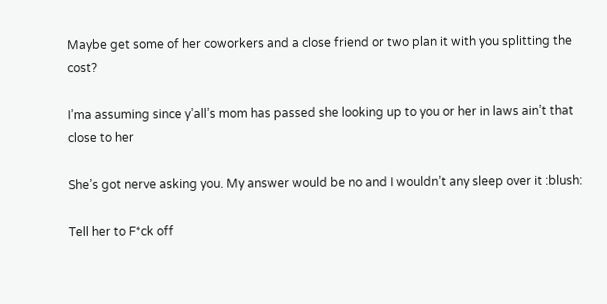Maybe get some of her coworkers and a close friend or two plan it with you splitting the cost?

I’ma assuming since y’all’s mom has passed she looking up to you or her in laws ain’t that close to her

She’s got nerve asking you. My answer would be no and I wouldn’t any sleep over it :blush:

Tell her to F*ck off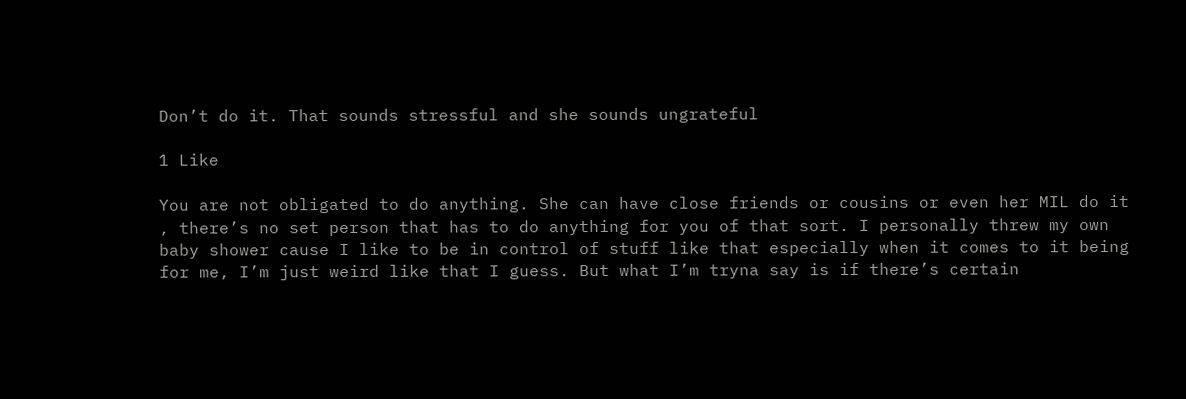Don’t do it. That sounds stressful and she sounds ungrateful

1 Like

You are not obligated to do anything. She can have close friends or cousins or even her MIL do it , there’s no set person that has to do anything for you of that sort. I personally threw my own baby shower cause I like to be in control of stuff like that especially when it comes to it being for me, I’m just weird like that I guess. But what I’m tryna say is if there’s certain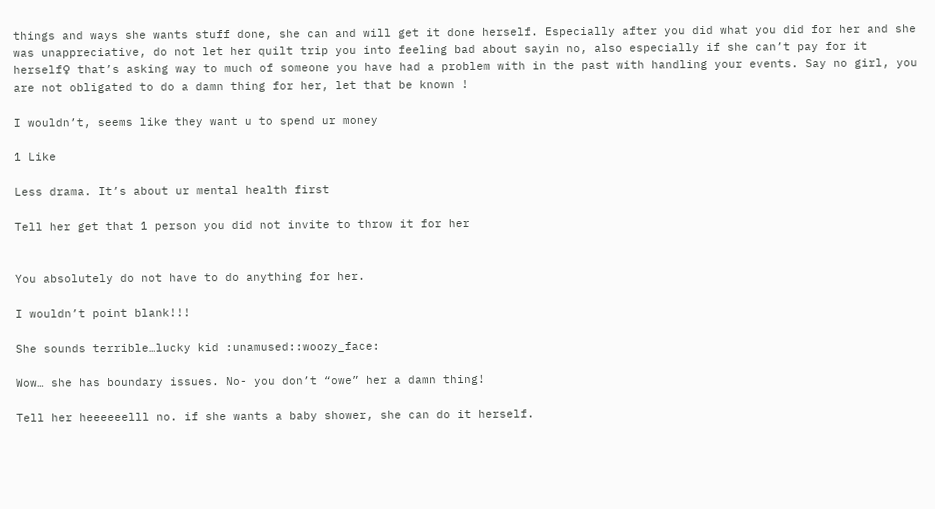things and ways she wants stuff done, she can and will get it done herself. Especially after you did what you did for her and she was unappreciative, do not let her quilt trip you into feeling bad about sayin no, also especially if she can’t pay for it herself♀ that’s asking way to much of someone you have had a problem with in the past with handling your events. Say no girl, you are not obligated to do a damn thing for her, let that be known !

I wouldn’t, seems like they want u to spend ur money

1 Like

Less drama. It’s about ur mental health first

Tell her get that 1 person you did not invite to throw it for her


You absolutely do not have to do anything for her.

I wouldn’t point blank!!!

She sounds terrible…lucky kid :unamused::woozy_face:

Wow… she has boundary issues. No- you don’t “owe” her a damn thing!

Tell her heeeeeelll no. if she wants a baby shower, she can do it herself.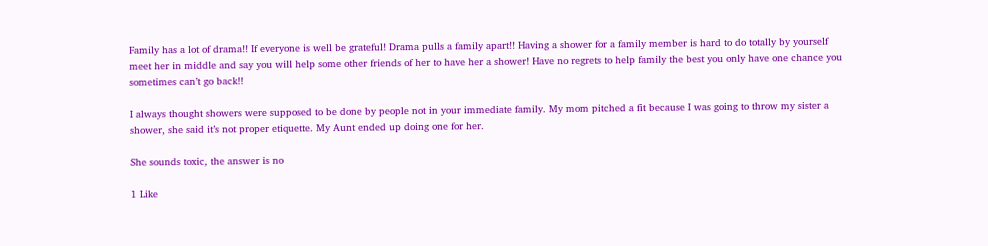Family has a lot of drama!! If everyone is well be grateful! Drama pulls a family apart!! Having a shower for a family member is hard to do totally by yourself meet her in middle and say you will help some other friends of her to have her a shower! Have no regrets to help family the best you only have one chance you sometimes can’t go back!!

I always thought showers were supposed to be done by people not in your immediate family. My mom pitched a fit because I was going to throw my sister a shower, she said it’s not proper etiquette. My Aunt ended up doing one for her.

She sounds toxic, the answer is no

1 Like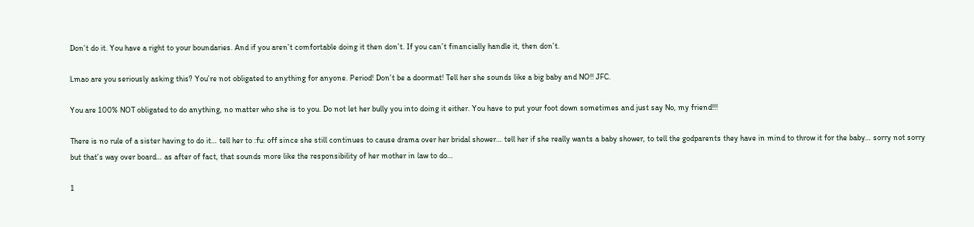Don’t do it. You have a right to your boundaries. And if you aren’t comfortable doing it then don’t. If you can’t financially handle it, then don’t.

Lmao are you seriously asking this? You’re not obligated to anything for anyone. Period! Don’t be a doormat! Tell her she sounds like a big baby and NO!! JFC.

You are 100% NOT obligated to do anything, no matter who she is to you. Do not let her bully you into doing it either. You have to put your foot down sometimes and just say No, my friend!!!

There is no rule of a sister having to do it… tell her to :fu: off since she still continues to cause drama over her bridal shower… tell her if she really wants a baby shower, to tell the godparents they have in mind to throw it for the baby… sorry not sorry but that’s way over board… as after of fact, that sounds more like the responsibility of her mother in law to do…

1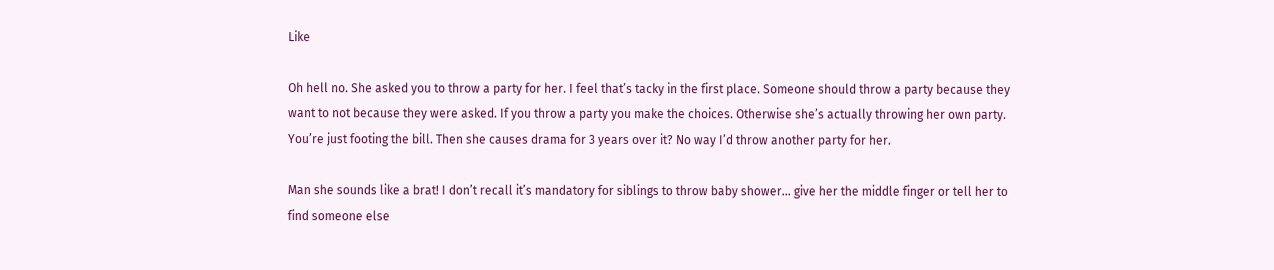Like

Oh hell no. She asked you to throw a party for her. I feel that’s tacky in the first place. Someone should throw a party because they want to not because they were asked. If you throw a party you make the choices. Otherwise she’s actually throwing her own party. You’re just footing the bill. Then she causes drama for 3 years over it? No way I’d throw another party for her.

Man she sounds like a brat! I don’t recall it’s mandatory for siblings to throw baby shower… give her the middle finger or tell her to find someone else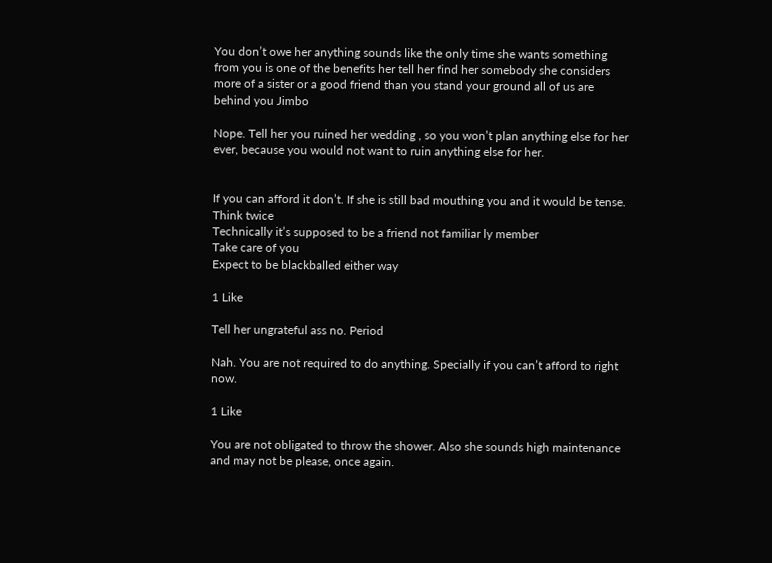You don’t owe her anything sounds like the only time she wants something from you is one of the benefits her tell her find her somebody she considers more of a sister or a good friend than you stand your ground all of us are behind you Jimbo

Nope. Tell her you ruined her wedding , so you won’t plan anything else for her ever, because you would not want to ruin anything else for her.


If you can afford it don’t. If she is still bad mouthing you and it would be tense. Think twice
Technically it’s supposed to be a friend not familiar ly member
Take care of you
Expect to be blackballed either way

1 Like

Tell her ungrateful ass no. Period

Nah. You are not required to do anything. Specially if you can’t afford to right now.

1 Like

You are not obligated to throw the shower. Also she sounds high maintenance and may not be please, once again.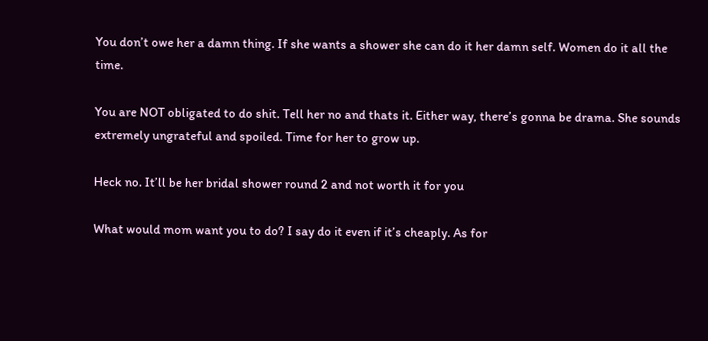You don’t owe her a damn thing. If she wants a shower she can do it her damn self. Women do it all the time.

You are NOT obligated to do shit. Tell her no and thats it. Either way, there’s gonna be drama. She sounds extremely ungrateful and spoiled. Time for her to grow up.

Heck no. It’ll be her bridal shower round 2 and not worth it for you

What would mom want you to do? I say do it even if it’s cheaply. As for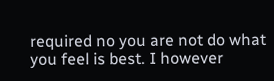required no you are not do what you feel is best. I however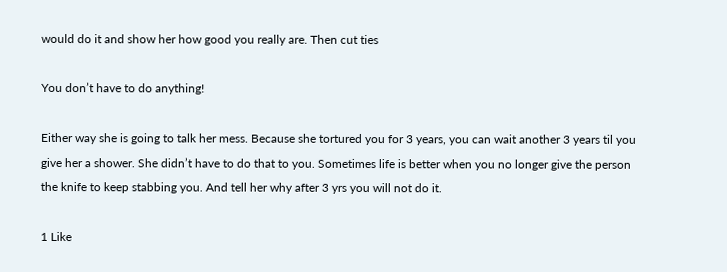would do it and show her how good you really are. Then cut ties

You don’t have to do anything!

Either way she is going to talk her mess. Because she tortured you for 3 years, you can wait another 3 years til you give her a shower. She didn’t have to do that to you. Sometimes life is better when you no longer give the person the knife to keep stabbing you. And tell her why after 3 yrs you will not do it.

1 Like